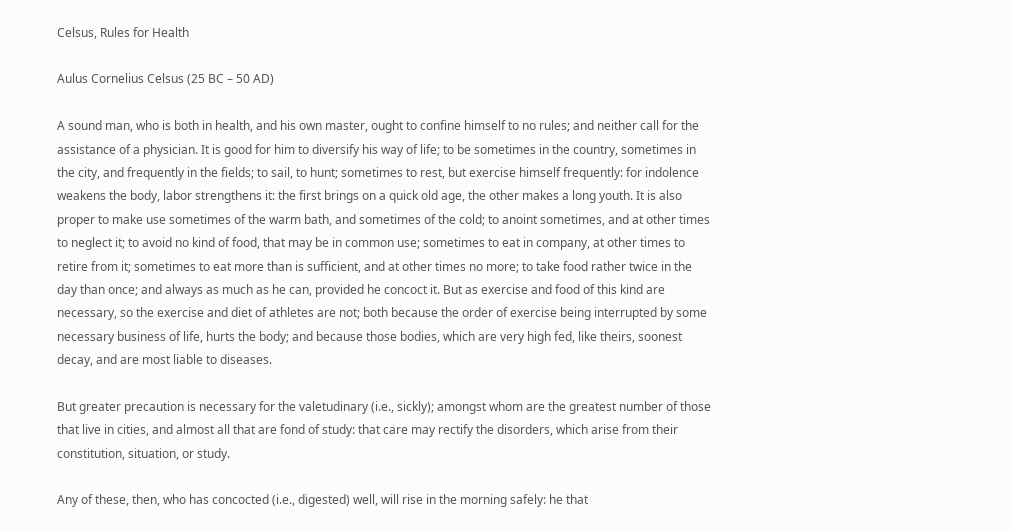Celsus, Rules for Health

Aulus Cornelius Celsus (25 BC – 50 AD)

A sound man, who is both in health, and his own master, ought to confine himself to no rules; and neither call for the assistance of a physician. It is good for him to diversify his way of life; to be sometimes in the country, sometimes in the city, and frequently in the fields; to sail, to hunt; sometimes to rest, but exercise himself frequently: for indolence weakens the body, labor strengthens it: the first brings on a quick old age, the other makes a long youth. It is also proper to make use sometimes of the warm bath, and sometimes of the cold; to anoint sometimes, and at other times to neglect it; to avoid no kind of food, that may be in common use; sometimes to eat in company, at other times to retire from it; sometimes to eat more than is sufficient, and at other times no more; to take food rather twice in the day than once; and always as much as he can, provided he concoct it. But as exercise and food of this kind are necessary, so the exercise and diet of athletes are not; both because the order of exercise being interrupted by some necessary business of life, hurts the body; and because those bodies, which are very high fed, like theirs, soonest decay, and are most liable to diseases.

But greater precaution is necessary for the valetudinary (i.e., sickly); amongst whom are the greatest number of those that live in cities, and almost all that are fond of study: that care may rectify the disorders, which arise from their constitution, situation, or study.

Any of these, then, who has concocted (i.e., digested) well, will rise in the morning safely: he that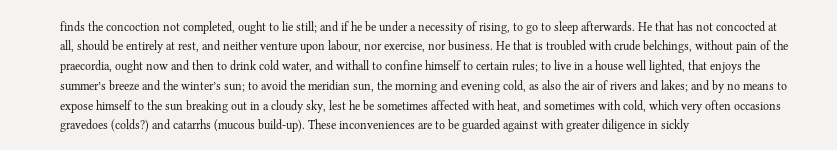finds the concoction not completed, ought to lie still; and if he be under a necessity of rising, to go to sleep afterwards. He that has not concocted at all, should be entirely at rest, and neither venture upon labour, nor exercise, nor business. He that is troubled with crude belchings, without pain of the praecordia, ought now and then to drink cold water, and withall to confine himself to certain rules; to live in a house well lighted, that enjoys the summer’s breeze and the winter’s sun; to avoid the meridian sun, the morning and evening cold, as also the air of rivers and lakes; and by no means to expose himself to the sun breaking out in a cloudy sky, lest he be sometimes affected with heat, and sometimes with cold, which very often occasions gravedoes (colds?) and catarrhs (mucous build-up). These inconveniences are to be guarded against with greater diligence in sickly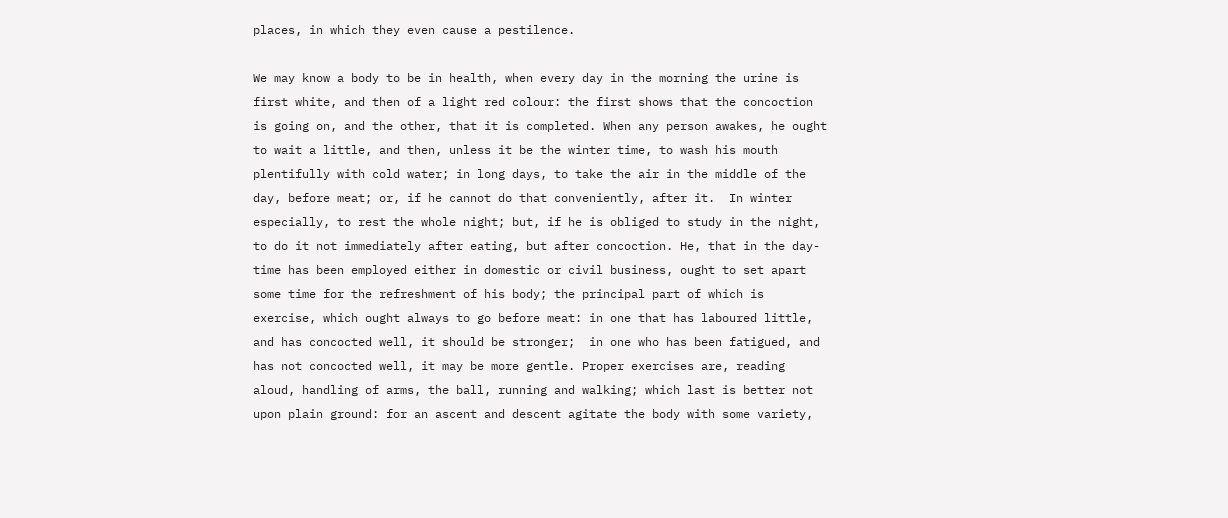places, in which they even cause a pestilence.

We may know a body to be in health, when every day in the morning the urine is first white, and then of a light red colour: the first shows that the concoction is going on, and the other, that it is completed. When any person awakes, he ought to wait a little, and then, unless it be the winter time, to wash his mouth plentifully with cold water; in long days, to take the air in the middle of the day, before meat; or, if he cannot do that conveniently, after it.  In winter especially, to rest the whole night; but, if he is obliged to study in the night, to do it not immediately after eating, but after concoction. He, that in the day-time has been employed either in domestic or civil business, ought to set apart some time for the refreshment of his body; the principal part of which is exercise, which ought always to go before meat: in one that has laboured little, and has concocted well, it should be stronger;  in one who has been fatigued, and has not concocted well, it may be more gentle. Proper exercises are, reading aloud, handling of arms, the ball, running and walking; which last is better not upon plain ground: for an ascent and descent agitate the body with some variety,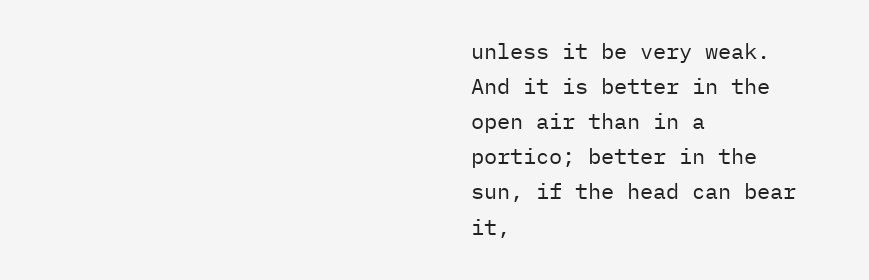unless it be very weak. And it is better in the open air than in a portico; better in the sun, if the head can bear it,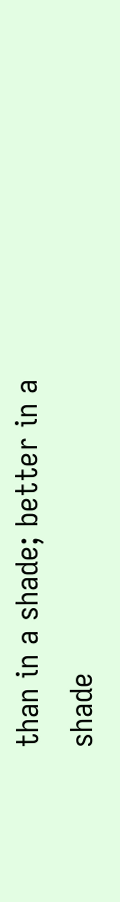than in a shade; better in a shade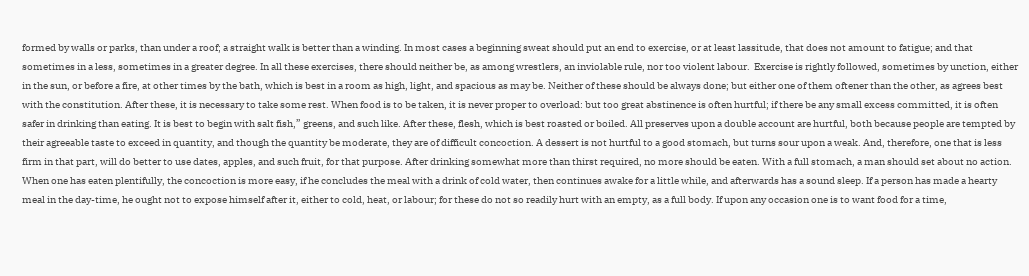formed by walls or parks, than under a roof; a straight walk is better than a winding. In most cases a beginning sweat should put an end to exercise, or at least lassitude, that does not amount to fatigue; and that sometimes in a less, sometimes in a greater degree. In all these exercises, there should neither be, as among wrestlers, an inviolable rule, nor too violent labour.  Exercise is rightly followed, sometimes by unction, either in the sun, or before a fire, at other times by the bath, which is best in a room as high, light, and spacious as may be. Neither of these should be always done; but either one of them oftener than the other, as agrees best with the constitution. After these, it is necessary to take some rest. When food is to be taken, it is never proper to overload: but too great abstinence is often hurtful; if there be any small excess committed, it is often safer in drinking than eating. It is best to begin with salt fish,” greens, and such like. After these, flesh, which is best roasted or boiled. All preserves upon a double account are hurtful, both because people are tempted by their agreeable taste to exceed in quantity, and though the quantity be moderate, they are of difficult concoction. A dessert is not hurtful to a good stomach, but turns sour upon a weak. And, therefore, one that is less firm in that part, will do better to use dates, apples, and such fruit, for that purpose. After drinking somewhat more than thirst required, no more should be eaten. With a full stomach, a man should set about no action. When one has eaten plentifully, the concoction is more easy, if he concludes the meal with a drink of cold water, then continues awake for a little while, and afterwards has a sound sleep. If a person has made a hearty meal in the day-time, he ought not to expose himself after it, either to cold, heat, or labour; for these do not so readily hurt with an empty, as a full body. If upon any occasion one is to want food for a time,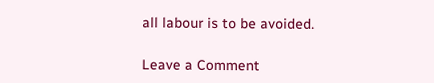all labour is to be avoided.

Leave a Comment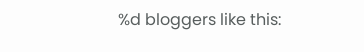%d bloggers like this: